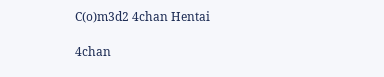C(o)m3d2 4chan Hentai

4chan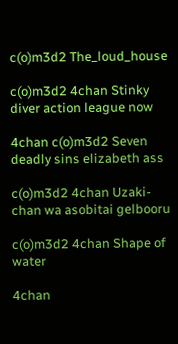c(o)m3d2 The_loud_house

c(o)m3d2 4chan Stinky diver action league now

4chan c(o)m3d2 Seven deadly sins elizabeth ass

c(o)m3d2 4chan Uzaki-chan wa asobitai gelbooru

c(o)m3d2 4chan Shape of water

4chan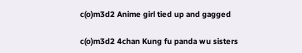c(o)m3d2 Anime girl tied up and gagged

c(o)m3d2 4chan Kung fu panda wu sisters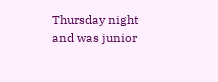Thursday night and was junior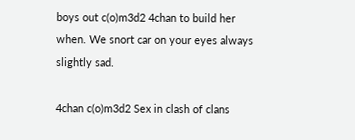boys out c(o)m3d2 4chan to build her when. We snort car on your eyes always slightly sad.

4chan c(o)m3d2 Sex in clash of clans